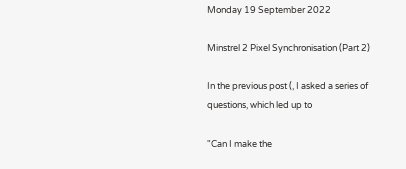Monday 19 September 2022

Minstrel 2 Pixel Synchronisation (Part 2)

In the previous post (, I asked a series of questions, which led up to

"Can I make the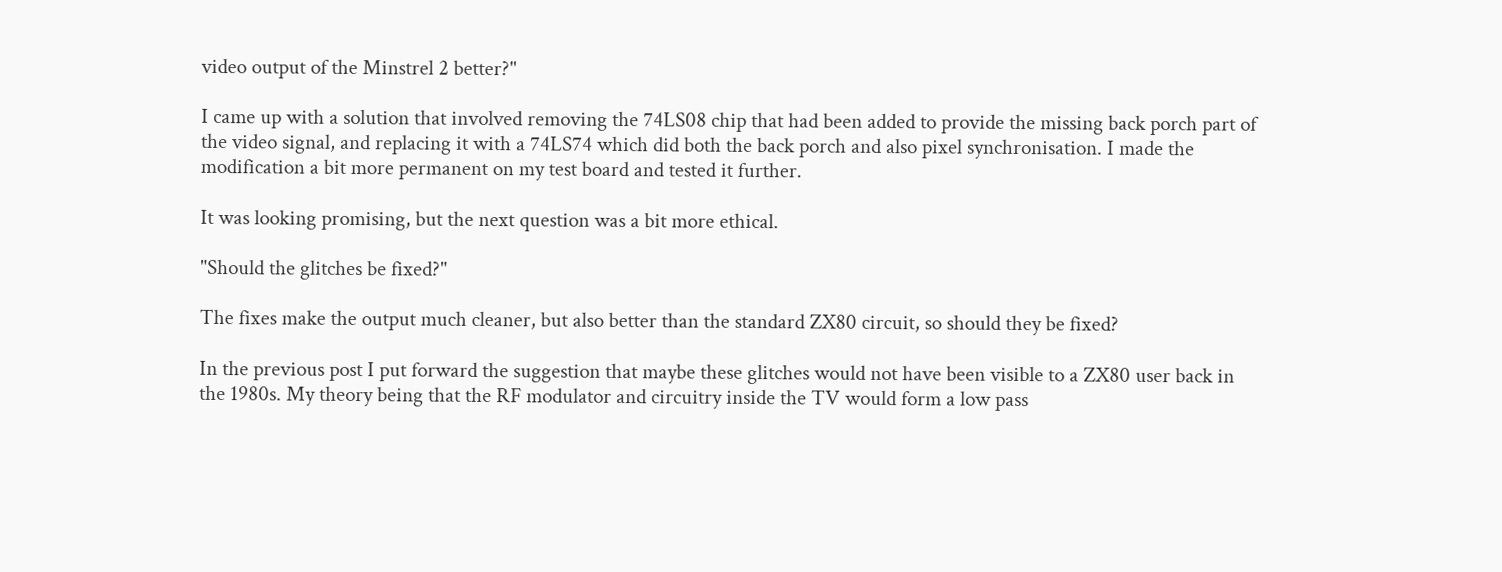video output of the Minstrel 2 better?"

I came up with a solution that involved removing the 74LS08 chip that had been added to provide the missing back porch part of the video signal, and replacing it with a 74LS74 which did both the back porch and also pixel synchronisation. I made the modification a bit more permanent on my test board and tested it further.

It was looking promising, but the next question was a bit more ethical.

"Should the glitches be fixed?"

The fixes make the output much cleaner, but also better than the standard ZX80 circuit, so should they be fixed?

In the previous post I put forward the suggestion that maybe these glitches would not have been visible to a ZX80 user back in the 1980s. My theory being that the RF modulator and circuitry inside the TV would form a low pass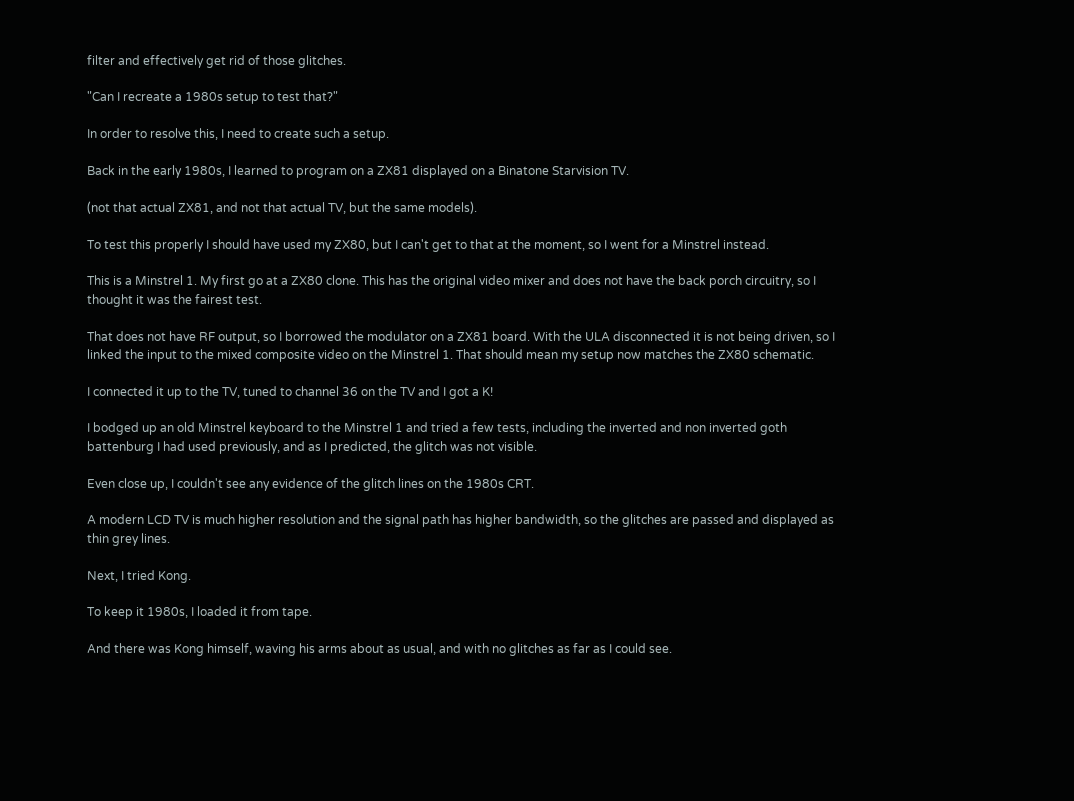filter and effectively get rid of those glitches.

"Can I recreate a 1980s setup to test that?"

In order to resolve this, I need to create such a setup.

Back in the early 1980s, I learned to program on a ZX81 displayed on a Binatone Starvision TV.

(not that actual ZX81, and not that actual TV, but the same models).

To test this properly I should have used my ZX80, but I can't get to that at the moment, so I went for a Minstrel instead.

This is a Minstrel 1. My first go at a ZX80 clone. This has the original video mixer and does not have the back porch circuitry, so I thought it was the fairest test.

That does not have RF output, so I borrowed the modulator on a ZX81 board. With the ULA disconnected it is not being driven, so I linked the input to the mixed composite video on the Minstrel 1. That should mean my setup now matches the ZX80 schematic.

I connected it up to the TV, tuned to channel 36 on the TV and I got a K!

I bodged up an old Minstrel keyboard to the Minstrel 1 and tried a few tests, including the inverted and non inverted goth battenburg I had used previously, and as I predicted, the glitch was not visible.

Even close up, I couldn't see any evidence of the glitch lines on the 1980s CRT.

A modern LCD TV is much higher resolution and the signal path has higher bandwidth, so the glitches are passed and displayed as thin grey lines.

Next, I tried Kong.

To keep it 1980s, I loaded it from tape.

And there was Kong himself, waving his arms about as usual, and with no glitches as far as I could see.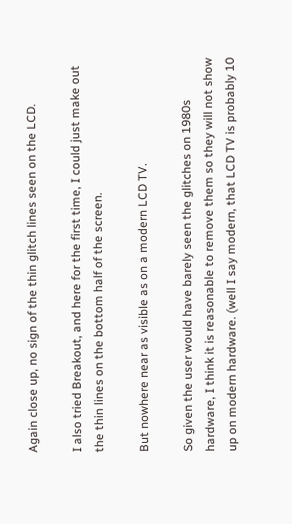Again close up, no sign of the thin glitch lines seen on the LCD.

I also tried Breakout, and here for the first time, I could just make out the thin lines on the bottom half of the screen.

But nowhere near as visible as on a modern LCD TV.

So given the user would have barely seen the glitches on 1980s hardware, I think it is reasonable to remove them so they will not show up on modern hardware. (well I say modern, that LCD TV is probably 10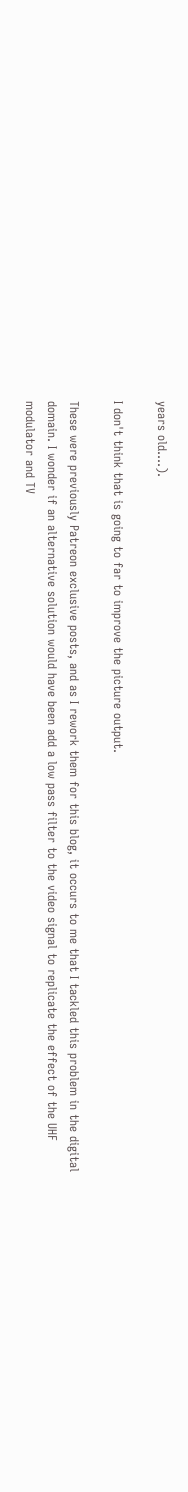years old....).

I don't think that is going to far to improve the picture output.

These were previously Patreon exclusive posts, and as I rework them for this blog, it occurs to me that I tackled this problem in the digital domain. I wonder if an alternative solution would have been add a low pass filter to the video signal to replicate the effect of the UHF modulator and TV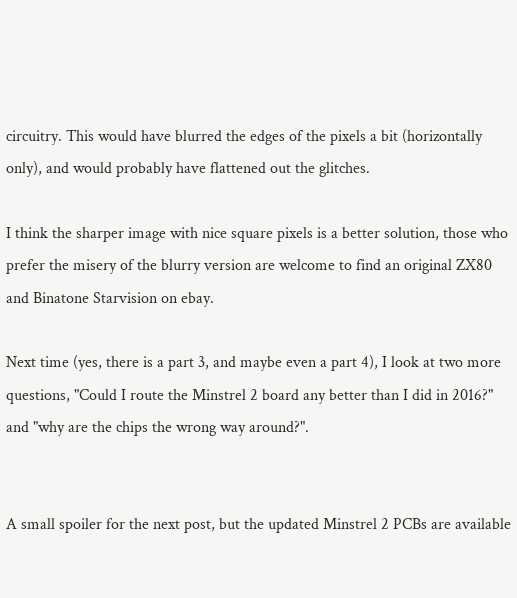circuitry. This would have blurred the edges of the pixels a bit (horizontally only), and would probably have flattened out the glitches.

I think the sharper image with nice square pixels is a better solution, those who prefer the misery of the blurry version are welcome to find an original ZX80 and Binatone Starvision on ebay.

Next time (yes, there is a part 3, and maybe even a part 4), I look at two more questions, "Could I route the Minstrel 2 board any better than I did in 2016?" and "why are the chips the wrong way around?".


A small spoiler for the next post, but the updated Minstrel 2 PCBs are available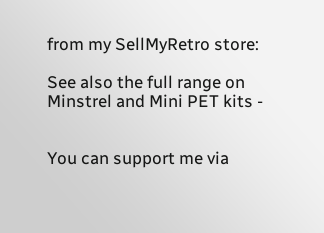from my SellMyRetro store:

See also the full range on Minstrel and Mini PET kits -


You can support me via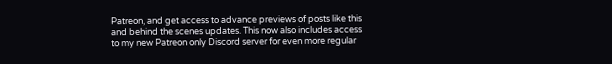Patreon, and get access to advance previews of posts like this and behind the scenes updates. This now also includes access to my new Patreon only Discord server for even more regular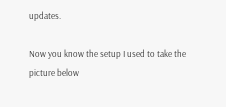updates.

Now you know the setup I used to take the picture below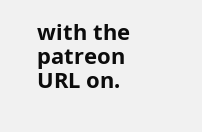with the patreon URL on.